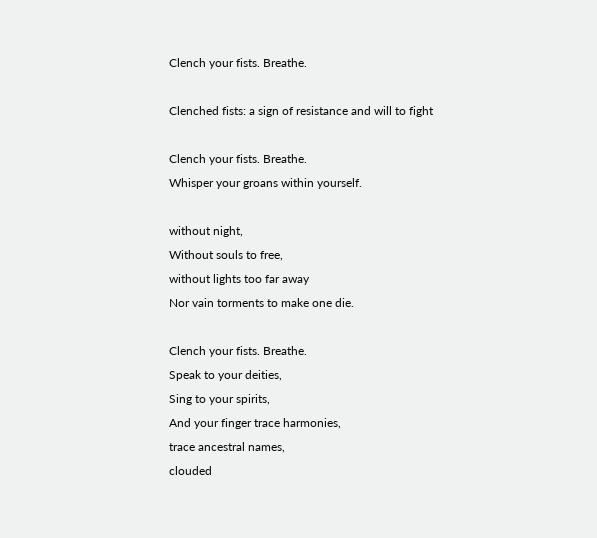Clench your fists. Breathe.

Clenched fists: a sign of resistance and will to fight

Clench your fists. Breathe.
Whisper your groans within yourself.

without night,
Without souls to free,
without lights too far away
Nor vain torments to make one die.

Clench your fists. Breathe.
Speak to your deities,
Sing to your spirits,
And your finger trace harmonies,
trace ancestral names,
clouded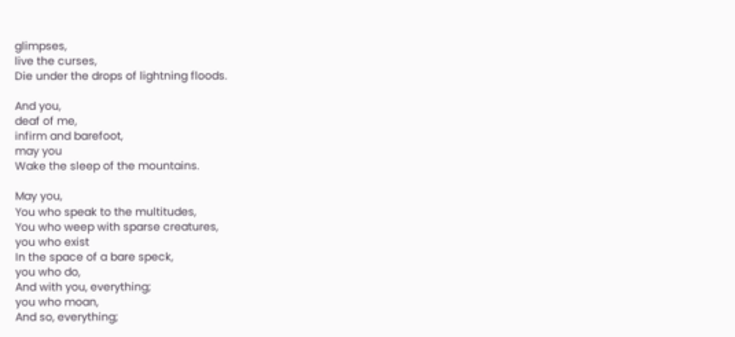glimpses,
live the curses,
Die under the drops of lightning floods.

And you,
deaf of me,
infirm and barefoot,
may you
Wake the sleep of the mountains.

May you,
You who speak to the multitudes,
You who weep with sparse creatures,
you who exist
In the space of a bare speck,
you who do,
And with you, everything;
you who moan,
And so, everything;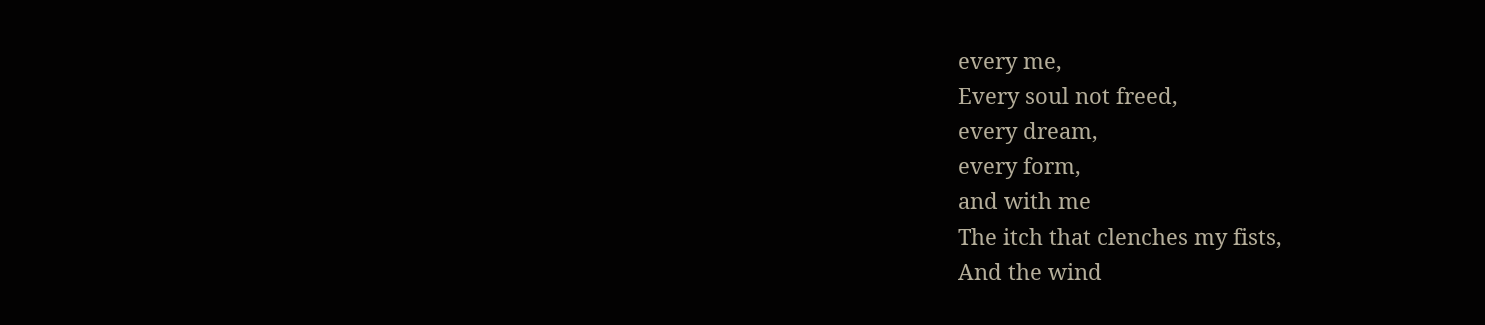every me,
Every soul not freed,
every dream,
every form,
and with me
The itch that clenches my fists,
And the wind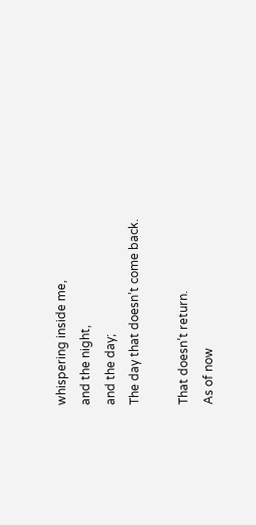whispering inside me,
and the night,
and the day;
The day that doesn’t come back.

That doesn’t return.
As of now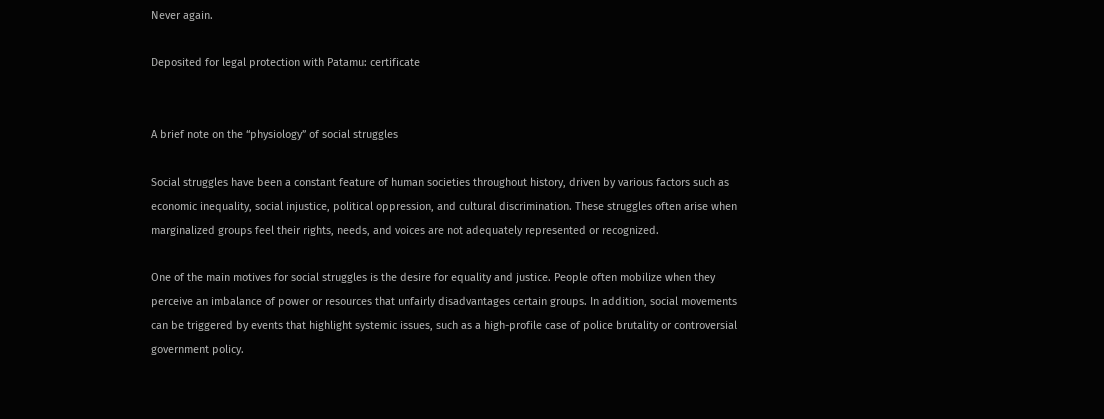Never again.

Deposited for legal protection with Patamu: certificate


A brief note on the “physiology” of social struggles

Social struggles have been a constant feature of human societies throughout history, driven by various factors such as economic inequality, social injustice, political oppression, and cultural discrimination. These struggles often arise when marginalized groups feel their rights, needs, and voices are not adequately represented or recognized.

One of the main motives for social struggles is the desire for equality and justice. People often mobilize when they perceive an imbalance of power or resources that unfairly disadvantages certain groups. In addition, social movements can be triggered by events that highlight systemic issues, such as a high-profile case of police brutality or controversial government policy.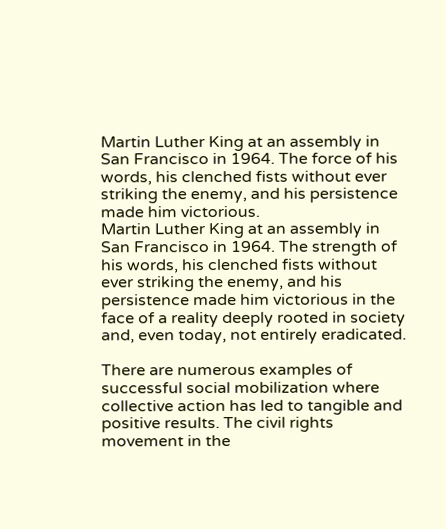Martin Luther King at an assembly in San Francisco in 1964. The force of his words, his clenched fists without ever striking the enemy, and his persistence made him victorious.
Martin Luther King at an assembly in San Francisco in 1964. The strength of his words, his clenched fists without ever striking the enemy, and his persistence made him victorious in the face of a reality deeply rooted in society and, even today, not entirely eradicated.

There are numerous examples of successful social mobilization where collective action has led to tangible and positive results. The civil rights movement in the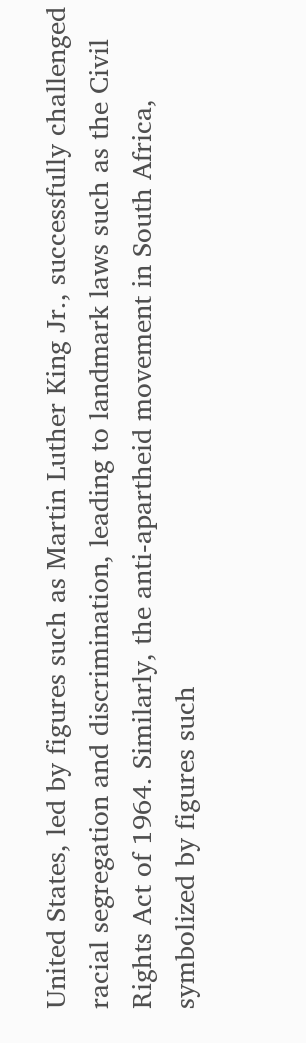United States, led by figures such as Martin Luther King Jr., successfully challenged racial segregation and discrimination, leading to landmark laws such as the Civil Rights Act of 1964. Similarly, the anti-apartheid movement in South Africa, symbolized by figures such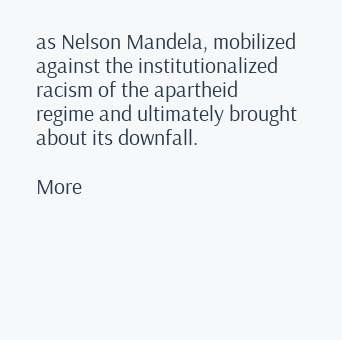as Nelson Mandela, mobilized against the institutionalized racism of the apartheid regime and ultimately brought about its downfall.

More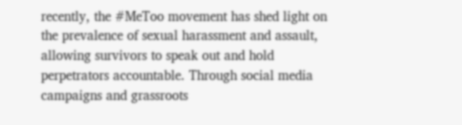recently, the #MeToo movement has shed light on the prevalence of sexual harassment and assault, allowing survivors to speak out and hold perpetrators accountable. Through social media campaigns and grassroots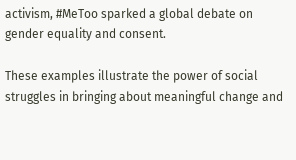activism, #MeToo sparked a global debate on gender equality and consent.

These examples illustrate the power of social struggles in bringing about meaningful change and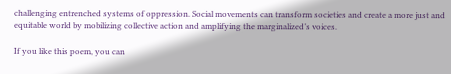challenging entrenched systems of oppression. Social movements can transform societies and create a more just and equitable world by mobilizing collective action and amplifying the marginalized’s voices.

If you like this poem, you can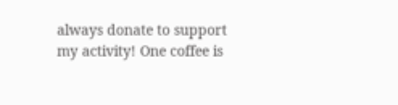always donate to support my activity! One coffee is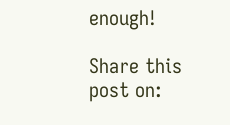enough!

Share this post on: